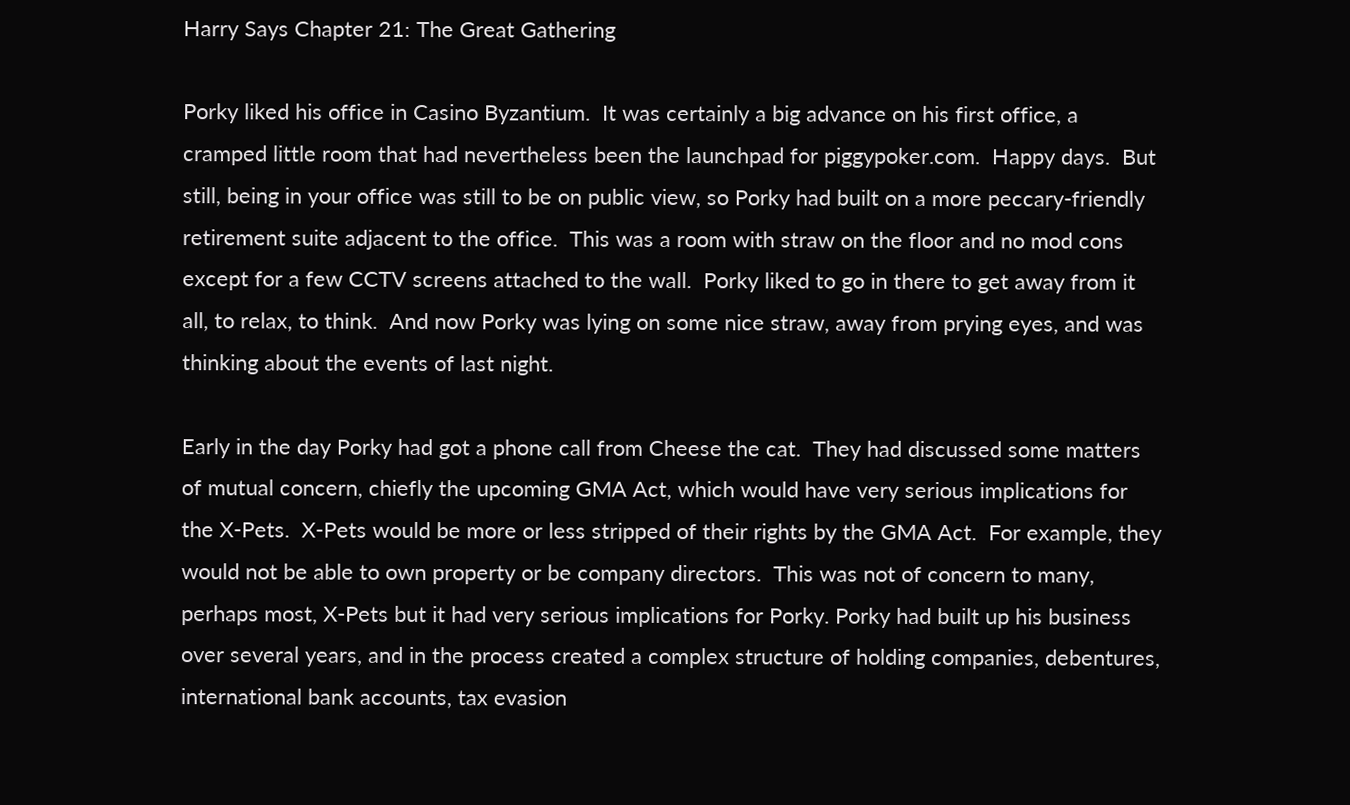Harry Says Chapter 21: The Great Gathering

Porky liked his office in Casino Byzantium.  It was certainly a big advance on his first office, a cramped little room that had nevertheless been the launchpad for piggypoker.com.  Happy days.  But still, being in your office was still to be on public view, so Porky had built on a more peccary-friendly retirement suite adjacent to the office.  This was a room with straw on the floor and no mod cons except for a few CCTV screens attached to the wall.  Porky liked to go in there to get away from it all, to relax, to think.  And now Porky was lying on some nice straw, away from prying eyes, and was thinking about the events of last night.

Early in the day Porky had got a phone call from Cheese the cat.  They had discussed some matters of mutual concern, chiefly the upcoming GMA Act, which would have very serious implications for the X-Pets.  X-Pets would be more or less stripped of their rights by the GMA Act.  For example, they would not be able to own property or be company directors.  This was not of concern to many, perhaps most, X-Pets but it had very serious implications for Porky. Porky had built up his business over several years, and in the process created a complex structure of holding companies, debentures, international bank accounts, tax evasion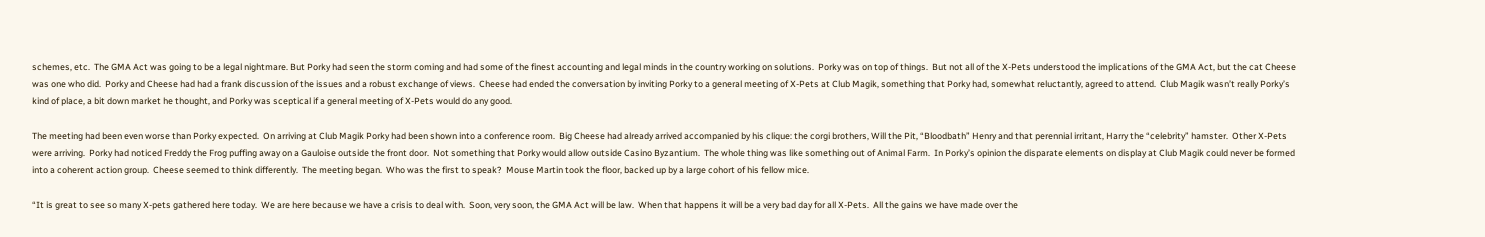schemes, etc.  The GMA Act was going to be a legal nightmare. But Porky had seen the storm coming and had some of the finest accounting and legal minds in the country working on solutions.  Porky was on top of things.  But not all of the X-Pets understood the implications of the GMA Act, but the cat Cheese was one who did.  Porky and Cheese had had a frank discussion of the issues and a robust exchange of views.  Cheese had ended the conversation by inviting Porky to a general meeting of X-Pets at Club Magik, something that Porky had, somewhat reluctantly, agreed to attend.  Club Magik wasn’t really Porky’s kind of place, a bit down market he thought, and Porky was sceptical if a general meeting of X-Pets would do any good.

The meeting had been even worse than Porky expected.  On arriving at Club Magik Porky had been shown into a conference room.  Big Cheese had already arrived accompanied by his clique: the corgi brothers, Will the Pit, “Bloodbath” Henry and that perennial irritant, Harry the “celebrity” hamster.  Other X-Pets were arriving.  Porky had noticed Freddy the Frog puffing away on a Gauloise outside the front door.  Not something that Porky would allow outside Casino Byzantium.  The whole thing was like something out of Animal Farm.  In Porky’s opinion the disparate elements on display at Club Magik could never be formed into a coherent action group.  Cheese seemed to think differently.  The meeting began.  Who was the first to speak?  Mouse Martin took the floor, backed up by a large cohort of his fellow mice.

“It is great to see so many X-pets gathered here today.  We are here because we have a crisis to deal with.  Soon, very soon, the GMA Act will be law.  When that happens it will be a very bad day for all X-Pets.  All the gains we have made over the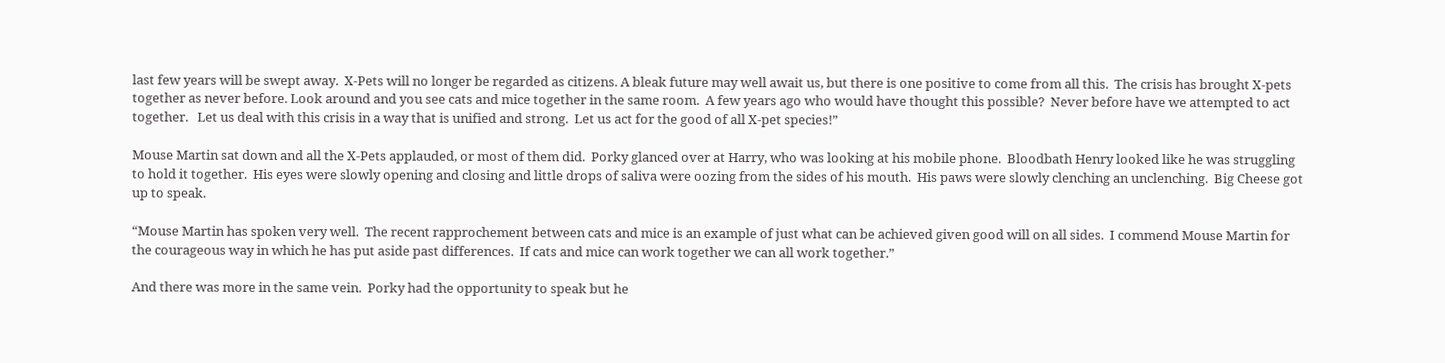last few years will be swept away.  X-Pets will no longer be regarded as citizens. A bleak future may well await us, but there is one positive to come from all this.  The crisis has brought X-pets together as never before. Look around and you see cats and mice together in the same room.  A few years ago who would have thought this possible?  Never before have we attempted to act together.   Let us deal with this crisis in a way that is unified and strong.  Let us act for the good of all X-pet species!”

Mouse Martin sat down and all the X-Pets applauded, or most of them did.  Porky glanced over at Harry, who was looking at his mobile phone.  Bloodbath Henry looked like he was struggling to hold it together.  His eyes were slowly opening and closing and little drops of saliva were oozing from the sides of his mouth.  His paws were slowly clenching an unclenching.  Big Cheese got up to speak.

“Mouse Martin has spoken very well.  The recent rapprochement between cats and mice is an example of just what can be achieved given good will on all sides.  I commend Mouse Martin for the courageous way in which he has put aside past differences.  If cats and mice can work together we can all work together.”

And there was more in the same vein.  Porky had the opportunity to speak but he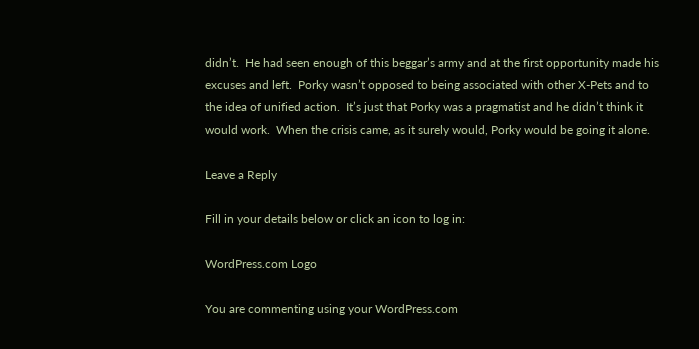didn’t.  He had seen enough of this beggar’s army and at the first opportunity made his excuses and left.  Porky wasn’t opposed to being associated with other X-Pets and to the idea of unified action.  It’s just that Porky was a pragmatist and he didn’t think it would work.  When the crisis came, as it surely would, Porky would be going it alone.

Leave a Reply

Fill in your details below or click an icon to log in:

WordPress.com Logo

You are commenting using your WordPress.com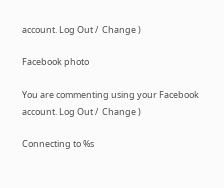account. Log Out /  Change )

Facebook photo

You are commenting using your Facebook account. Log Out /  Change )

Connecting to %s